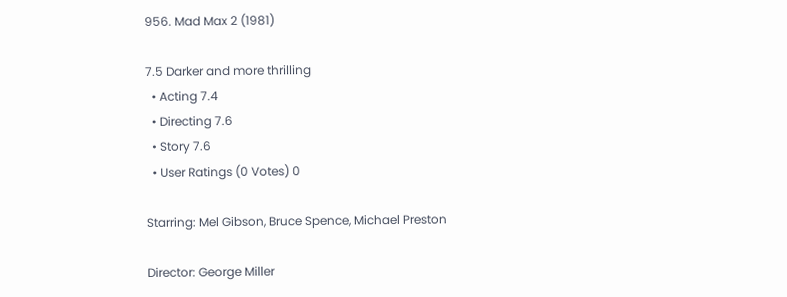956. Mad Max 2 (1981)

7.5 Darker and more thrilling
  • Acting 7.4
  • Directing 7.6
  • Story 7.6
  • User Ratings (0 Votes) 0

Starring: Mel Gibson, Bruce Spence, Michael Preston

Director: George Miller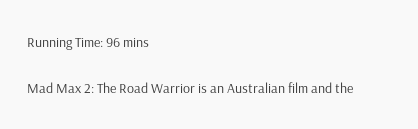Running Time: 96 mins

Mad Max 2: The Road Warrior is an Australian film and the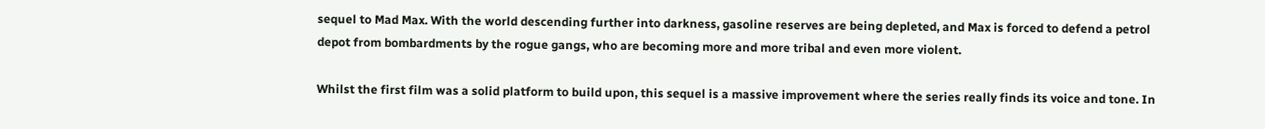sequel to Mad Max. With the world descending further into darkness, gasoline reserves are being depleted, and Max is forced to defend a petrol depot from bombardments by the rogue gangs, who are becoming more and more tribal and even more violent.

Whilst the first film was a solid platform to build upon, this sequel is a massive improvement where the series really finds its voice and tone. In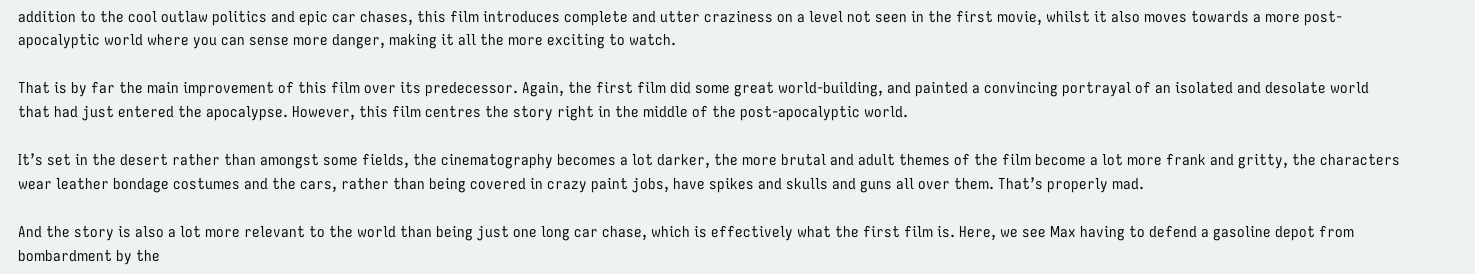addition to the cool outlaw politics and epic car chases, this film introduces complete and utter craziness on a level not seen in the first movie, whilst it also moves towards a more post-apocalyptic world where you can sense more danger, making it all the more exciting to watch.

That is by far the main improvement of this film over its predecessor. Again, the first film did some great world-building, and painted a convincing portrayal of an isolated and desolate world that had just entered the apocalypse. However, this film centres the story right in the middle of the post-apocalyptic world.

It’s set in the desert rather than amongst some fields, the cinematography becomes a lot darker, the more brutal and adult themes of the film become a lot more frank and gritty, the characters wear leather bondage costumes and the cars, rather than being covered in crazy paint jobs, have spikes and skulls and guns all over them. That’s properly mad.

And the story is also a lot more relevant to the world than being just one long car chase, which is effectively what the first film is. Here, we see Max having to defend a gasoline depot from bombardment by the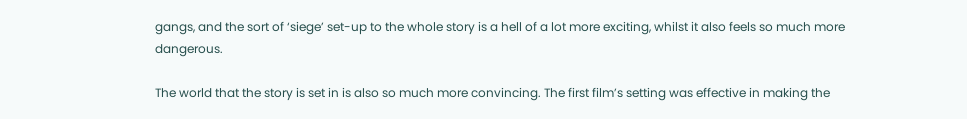gangs, and the sort of ‘siege’ set-up to the whole story is a hell of a lot more exciting, whilst it also feels so much more dangerous.

The world that the story is set in is also so much more convincing. The first film’s setting was effective in making the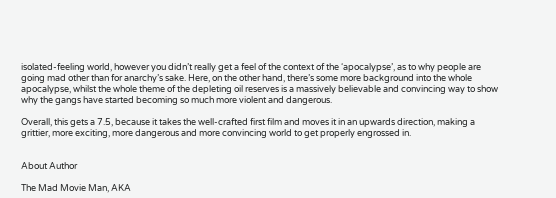isolated-feeling world, however you didn’t really get a feel of the context of the ‘apocalypse’, as to why people are going mad other than for anarchy’s sake. Here, on the other hand, there’s some more background into the whole apocalypse, whilst the whole theme of the depleting oil reserves is a massively believable and convincing way to show why the gangs have started becoming so much more violent and dangerous.

Overall, this gets a 7.5, because it takes the well-crafted first film and moves it in an upwards direction, making a grittier, more exciting, more dangerous and more convincing world to get properly engrossed in.


About Author

The Mad Movie Man, AKA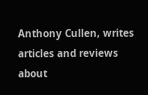Anthony Cullen, writes articles and reviews about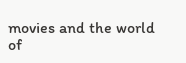movies and the world of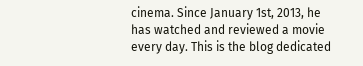cinema. Since January 1st, 2013, he has watched and reviewed a movie every day. This is the blog dedicated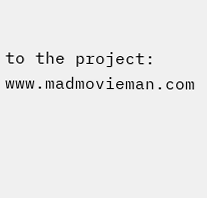to the project: www.madmovieman.com